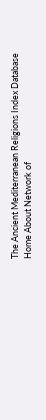The Ancient Mediterranean Religions Index Database
Home About Network of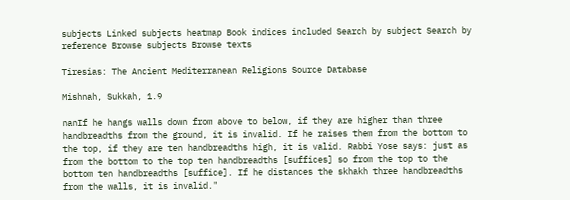subjects Linked subjects heatmap Book indices included Search by subject Search by reference Browse subjects Browse texts

Tiresias: The Ancient Mediterranean Religions Source Database

Mishnah, Sukkah, 1.9

nanIf he hangs walls down from above to below, if they are higher than three handbreadths from the ground, it is invalid. If he raises them from the bottom to the top, if they are ten handbreadths high, it is valid. Rabbi Yose says: just as from the bottom to the top ten handbreadths [suffices] so from the top to the bottom ten handbreadths [suffice]. If he distances the skhakh three handbreadths from the walls, it is invalid."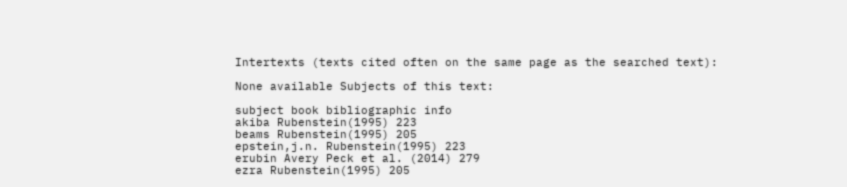Intertexts (texts cited often on the same page as the searched text):

None available Subjects of this text:

subject book bibliographic info
akiba Rubenstein(1995) 223
beams Rubenstein(1995) 205
epstein,j.n. Rubenstein(1995) 223
erubin Avery Peck et al. (2014) 279
ezra Rubenstein(1995) 205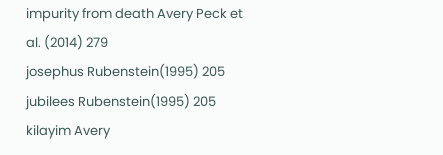impurity from death Avery Peck et al. (2014) 279
josephus Rubenstein(1995) 205
jubilees Rubenstein(1995) 205
kilayim Avery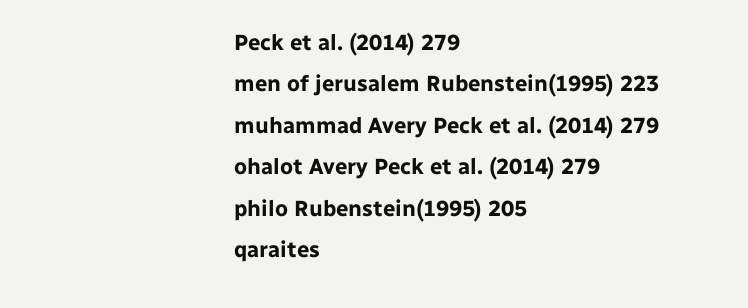Peck et al. (2014) 279
men of jerusalem Rubenstein(1995) 223
muhammad Avery Peck et al. (2014) 279
ohalot Avery Peck et al. (2014) 279
philo Rubenstein(1995) 205
qaraites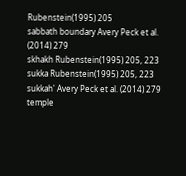Rubenstein(1995) 205
sabbath boundary Avery Peck et al. (2014) 279
skhakh Rubenstein(1995) 205, 223
sukka Rubenstein(1995) 205, 223
sukkah' Avery Peck et al. (2014) 279
temple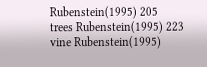Rubenstein(1995) 205
trees Rubenstein(1995) 223
vine Rubenstein(1995)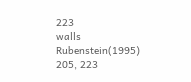223
walls Rubenstein(1995) 205, 223